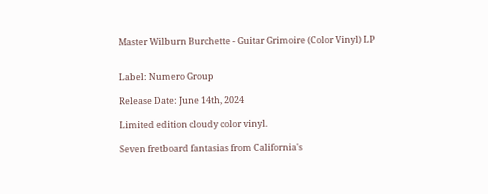Master Wilburn Burchette - Guitar Grimoire (Color Vinyl) LP


Label: Numero Group

Release Date: June 14th, 2024

Limited edition cloudy color vinyl.

Seven fretboard fantasias from California's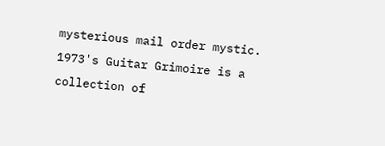mysterious mail order mystic. 1973's Guitar Grimoire is a collection of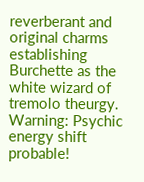reverberant and original charms establishing Burchette as the white wizard of tremolo theurgy. Warning: Psychic energy shift probable!